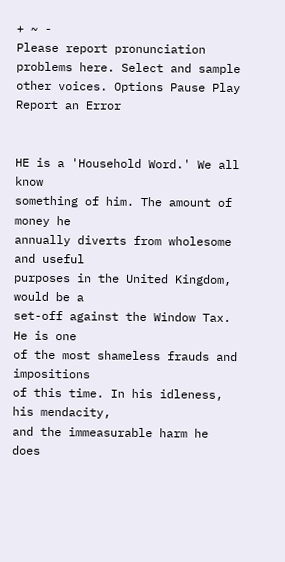+ ~ -
Please report pronunciation problems here. Select and sample other voices. Options Pause Play
Report an Error


HE is a 'Household Word.' We all know
something of him. The amount of money he
annually diverts from wholesome and useful
purposes in the United Kingdom, would be a
set-off against the Window Tax. He is one
of the most shameless frauds and impositions
of this time. In his idleness, his mendacity,
and the immeasurable harm he does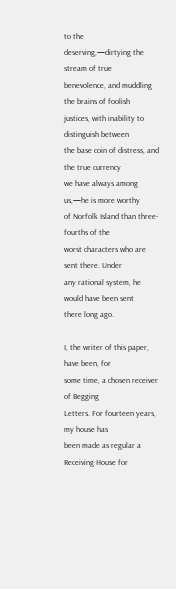to the
deserving,—dirtying the stream of true
benevolence, and muddling the brains of foolish
justices, with inability to distinguish between
the base coin of distress, and the true currency
we have always among us,—he is more worthy
of Norfolk Island than three-fourths of the
worst characters who are sent there. Under
any rational system, he would have been sent
there long ago.

I, the writer of this paper, have been, for
some time, a chosen receiver of Begging
Letters. For fourteen years, my house has
been made as regular a Receiving House for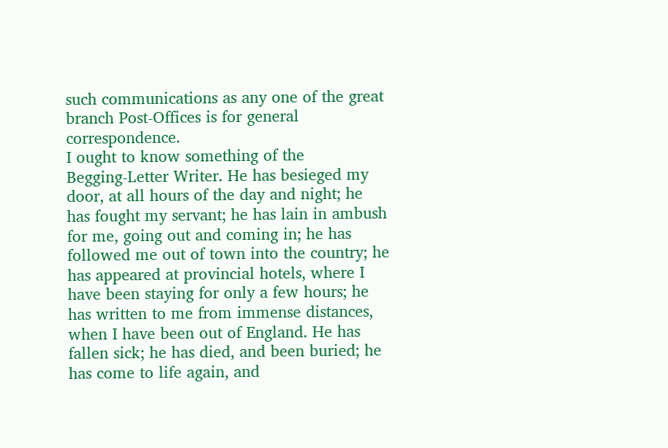such communications as any one of the great
branch Post-Offices is for general correspondence.
I ought to know something of the
Begging-Letter Writer. He has besieged my
door, at all hours of the day and night; he
has fought my servant; he has lain in ambush
for me, going out and coming in; he has
followed me out of town into the country; he
has appeared at provincial hotels, where I
have been staying for only a few hours; he
has written to me from immense distances,
when I have been out of England. He has
fallen sick; he has died, and been buried; he
has come to life again, and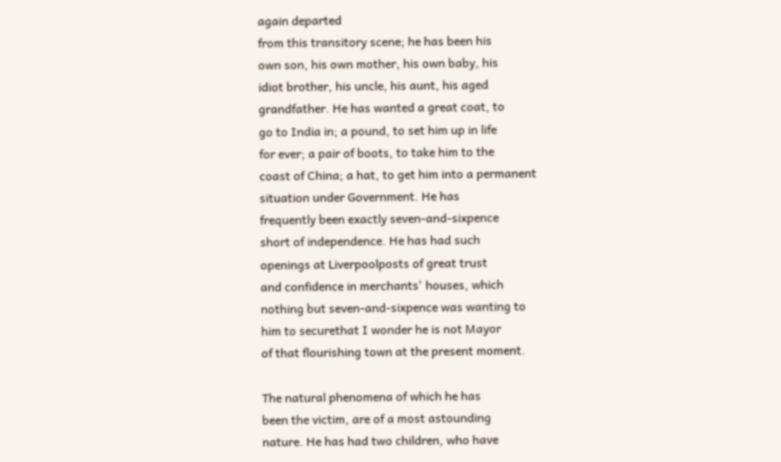again departed
from this transitory scene; he has been his
own son, his own mother, his own baby, his
idiot brother, his uncle, his aunt, his aged
grandfather. He has wanted a great coat, to
go to India in; a pound, to set him up in life
for ever; a pair of boots, to take him to the
coast of China; a hat, to get him into a permanent
situation under Government. He has
frequently been exactly seven-and-sixpence
short of independence. He has had such
openings at Liverpoolposts of great trust
and confidence in merchants' houses, which
nothing but seven-and-sixpence was wanting to
him to securethat I wonder he is not Mayor
of that flourishing town at the present moment.

The natural phenomena of which he has
been the victim, are of a most astounding
nature. He has had two children, who have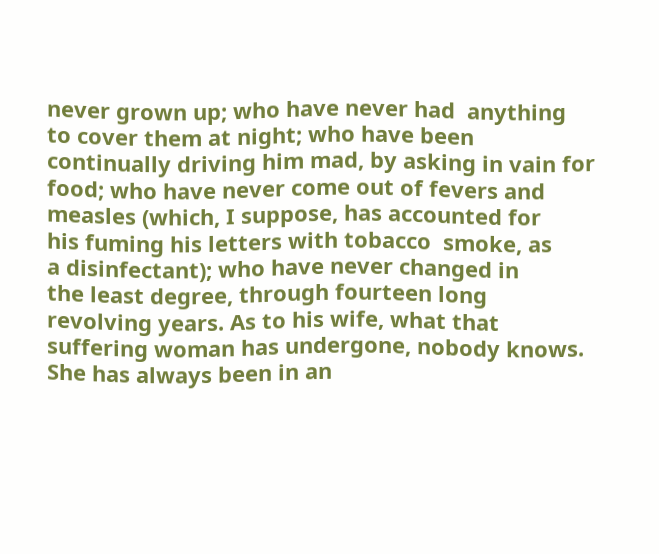never grown up; who have never had  anything
to cover them at night; who have been
continually driving him mad, by asking in vain for
food; who have never come out of fevers and
measles (which, I suppose, has accounted for
his fuming his letters with tobacco  smoke, as
a disinfectant); who have never changed in
the least degree, through fourteen long
revolving years. As to his wife, what that
suffering woman has undergone, nobody knows.
She has always been in an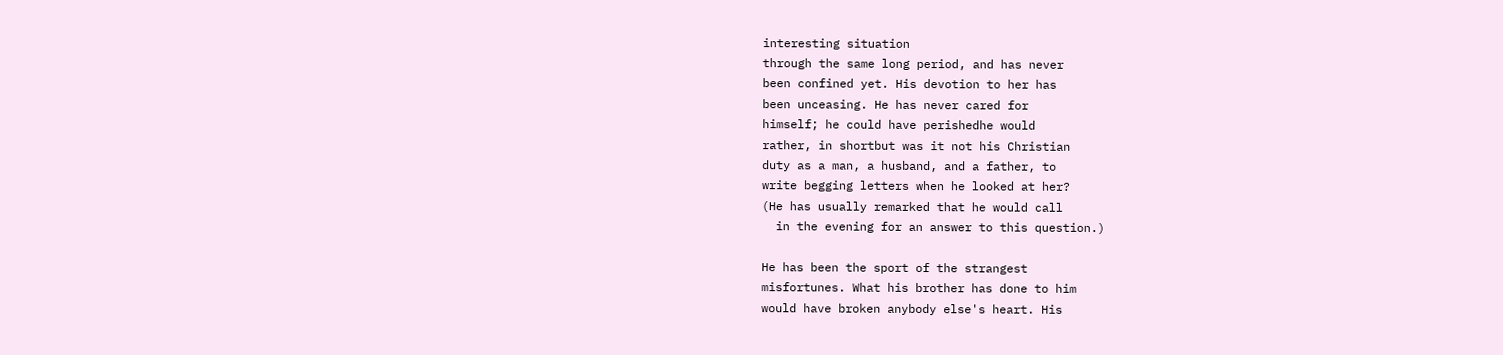interesting situation
through the same long period, and has never
been confined yet. His devotion to her has
been unceasing. He has never cared for
himself; he could have perishedhe would
rather, in shortbut was it not his Christian
duty as a man, a husband, and a father, to
write begging letters when he looked at her?
(He has usually remarked that he would call
  in the evening for an answer to this question.)

He has been the sport of the strangest
misfortunes. What his brother has done to him
would have broken anybody else's heart. His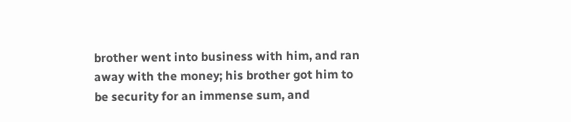brother went into business with him, and ran
away with the money; his brother got him to
be security for an immense sum, and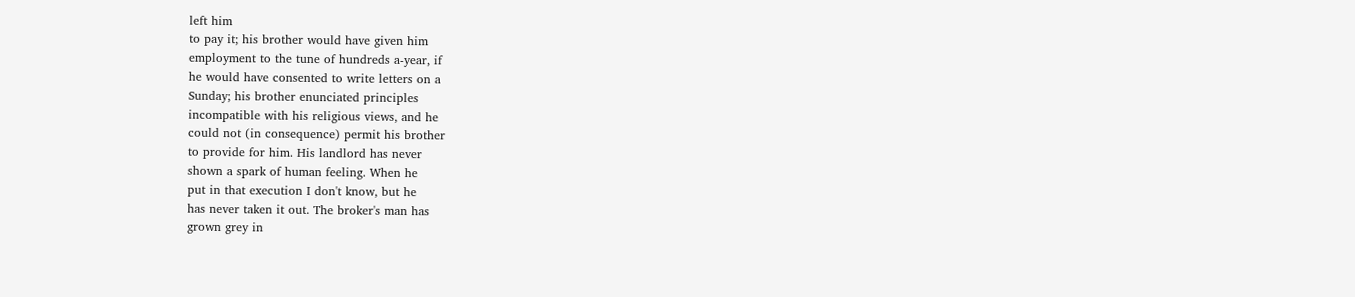left him
to pay it; his brother would have given him
employment to the tune of hundreds a-year, if
he would have consented to write letters on a
Sunday; his brother enunciated principles
incompatible with his religious views, and he
could not (in consequence) permit his brother
to provide for him. His landlord has never
shown a spark of human feeling. When he
put in that execution I don't know, but he
has never taken it out. The broker's man has
grown grey in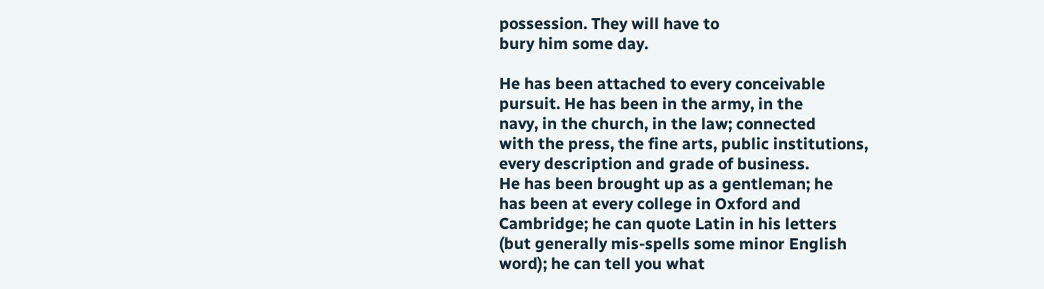possession. They will have to
bury him some day.

He has been attached to every conceivable
pursuit. He has been in the army, in the
navy, in the church, in the law; connected
with the press, the fine arts, public institutions,
every description and grade of business.
He has been brought up as a gentleman; he
has been at every college in Oxford and
Cambridge; he can quote Latin in his letters
(but generally mis-spells some minor English
word); he can tell you what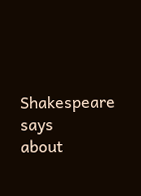Shakespeare says
about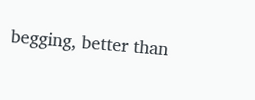begging, better than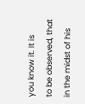you know it. It is
to be observed, that in the midst of his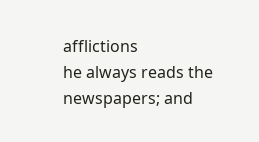afflictions
he always reads the newspapers; and